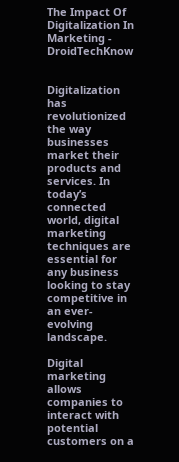The Impact Of Digitalization In Marketing - DroidTechKnow


Digitalization has revolutionized the way businesses market their products and services. In today’s connected world, digital marketing techniques are essential for any business looking to stay competitive in an ever-evolving landscape.

Digital marketing allows companies to interact with potential customers on a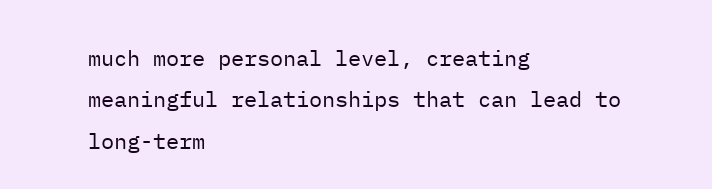much more personal level, creating meaningful relationships that can lead to long-term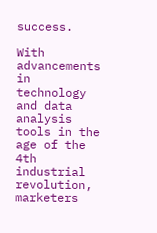success.

With advancements in technology and data analysis tools in the age of the 4th industrial revolution, marketers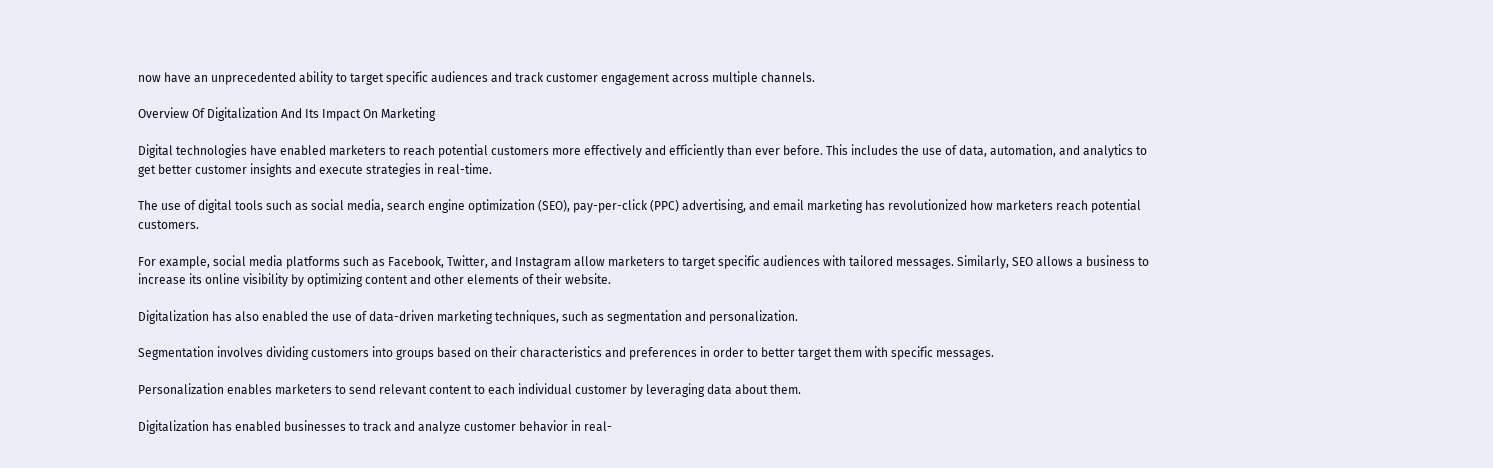now have an unprecedented ability to target specific audiences and track customer engagement across multiple channels.

Overview Of Digitalization And Its Impact On Marketing

Digital technologies have enabled marketers to reach potential customers more effectively and efficiently than ever before. This includes the use of data, automation, and analytics to get better customer insights and execute strategies in real-time.

The use of digital tools such as social media, search engine optimization (SEO), pay-per-click (PPC) advertising, and email marketing has revolutionized how marketers reach potential customers.

For example, social media platforms such as Facebook, Twitter, and Instagram allow marketers to target specific audiences with tailored messages. Similarly, SEO allows a business to increase its online visibility by optimizing content and other elements of their website.

Digitalization has also enabled the use of data-driven marketing techniques, such as segmentation and personalization.

Segmentation involves dividing customers into groups based on their characteristics and preferences in order to better target them with specific messages.

Personalization enables marketers to send relevant content to each individual customer by leveraging data about them.

Digitalization has enabled businesses to track and analyze customer behavior in real-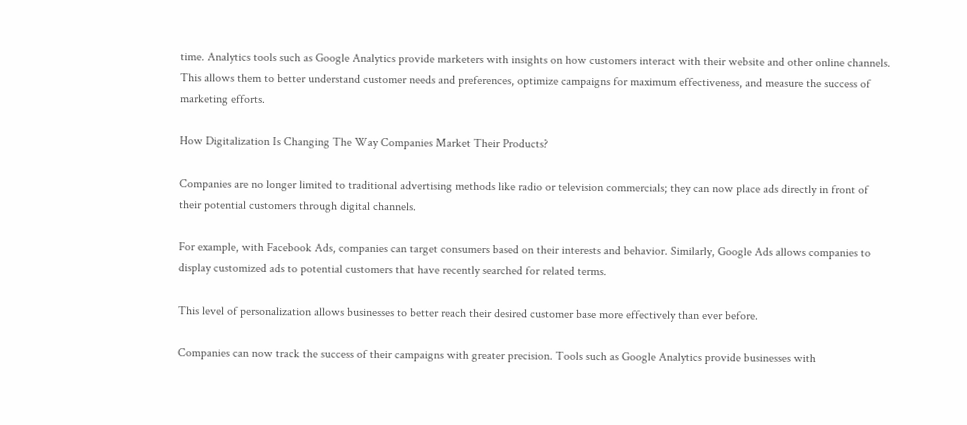time. Analytics tools such as Google Analytics provide marketers with insights on how customers interact with their website and other online channels. This allows them to better understand customer needs and preferences, optimize campaigns for maximum effectiveness, and measure the success of marketing efforts.

How Digitalization Is Changing The Way Companies Market Their Products?

Companies are no longer limited to traditional advertising methods like radio or television commercials; they can now place ads directly in front of their potential customers through digital channels.

For example, with Facebook Ads, companies can target consumers based on their interests and behavior. Similarly, Google Ads allows companies to display customized ads to potential customers that have recently searched for related terms.

This level of personalization allows businesses to better reach their desired customer base more effectively than ever before.

Companies can now track the success of their campaigns with greater precision. Tools such as Google Analytics provide businesses with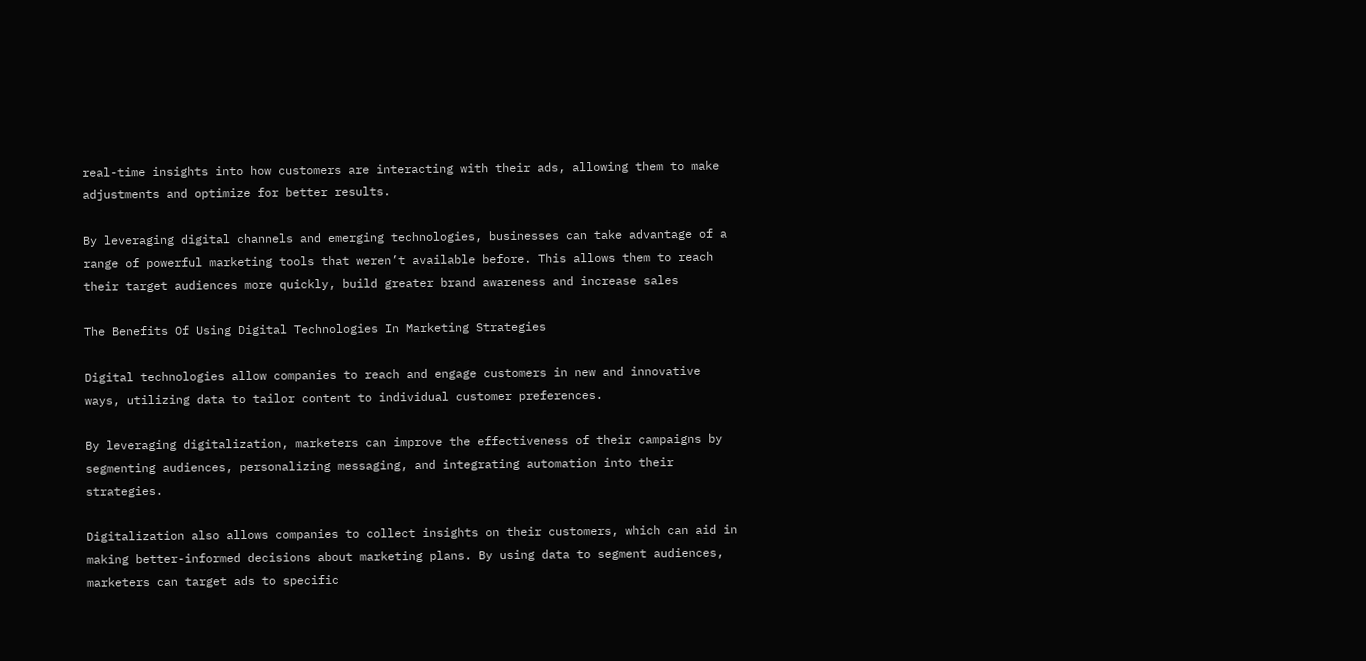real-time insights into how customers are interacting with their ads, allowing them to make adjustments and optimize for better results.

By leveraging digital channels and emerging technologies, businesses can take advantage of a range of powerful marketing tools that weren’t available before. This allows them to reach their target audiences more quickly, build greater brand awareness and increase sales

The Benefits Of Using Digital Technologies In Marketing Strategies

Digital technologies allow companies to reach and engage customers in new and innovative ways, utilizing data to tailor content to individual customer preferences.

By leveraging digitalization, marketers can improve the effectiveness of their campaigns by segmenting audiences, personalizing messaging, and integrating automation into their strategies.

Digitalization also allows companies to collect insights on their customers, which can aid in making better-informed decisions about marketing plans. By using data to segment audiences, marketers can target ads to specific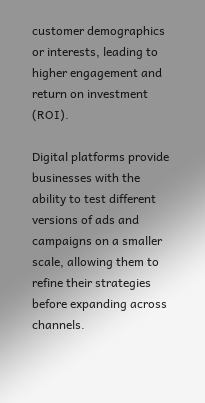customer demographics or interests, leading to higher engagement and return on investment (ROI).

Digital platforms provide businesses with the ability to test different versions of ads and campaigns on a smaller scale, allowing them to refine their strategies before expanding across channels.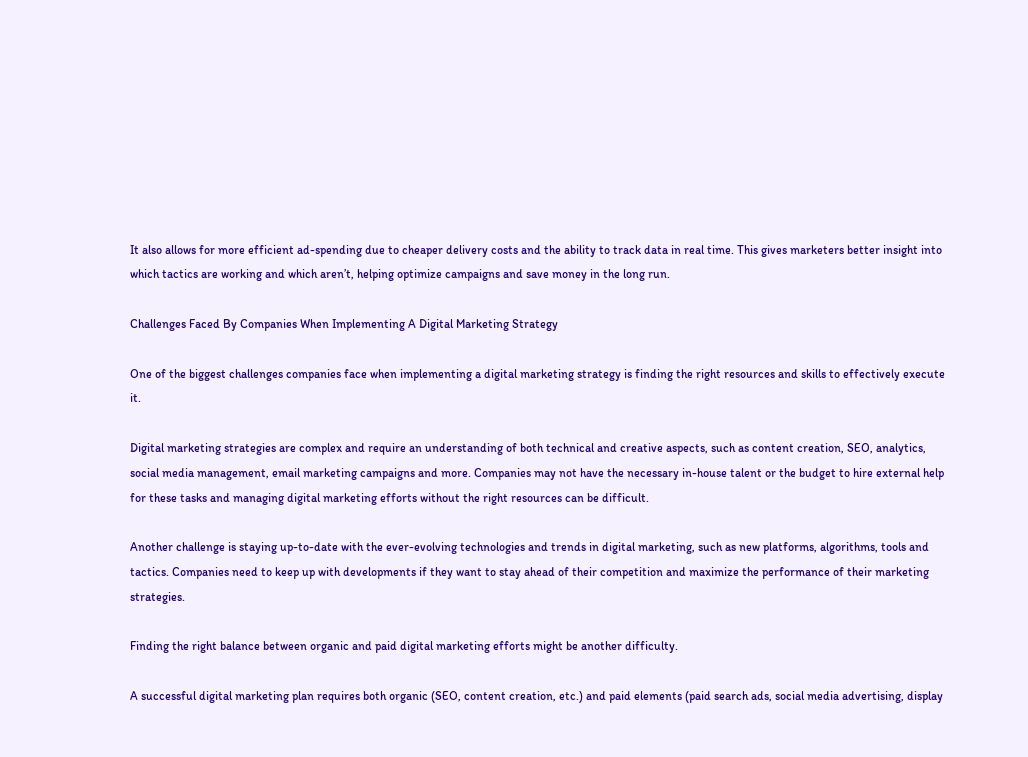It also allows for more efficient ad-spending due to cheaper delivery costs and the ability to track data in real time. This gives marketers better insight into which tactics are working and which aren’t, helping optimize campaigns and save money in the long run.

Challenges Faced By Companies When Implementing A Digital Marketing Strategy

One of the biggest challenges companies face when implementing a digital marketing strategy is finding the right resources and skills to effectively execute it.

Digital marketing strategies are complex and require an understanding of both technical and creative aspects, such as content creation, SEO, analytics, social media management, email marketing campaigns and more. Companies may not have the necessary in-house talent or the budget to hire external help for these tasks and managing digital marketing efforts without the right resources can be difficult.

Another challenge is staying up-to-date with the ever-evolving technologies and trends in digital marketing, such as new platforms, algorithms, tools and tactics. Companies need to keep up with developments if they want to stay ahead of their competition and maximize the performance of their marketing strategies.

Finding the right balance between organic and paid digital marketing efforts might be another difficulty.

A successful digital marketing plan requires both organic (SEO, content creation, etc.) and paid elements (paid search ads, social media advertising, display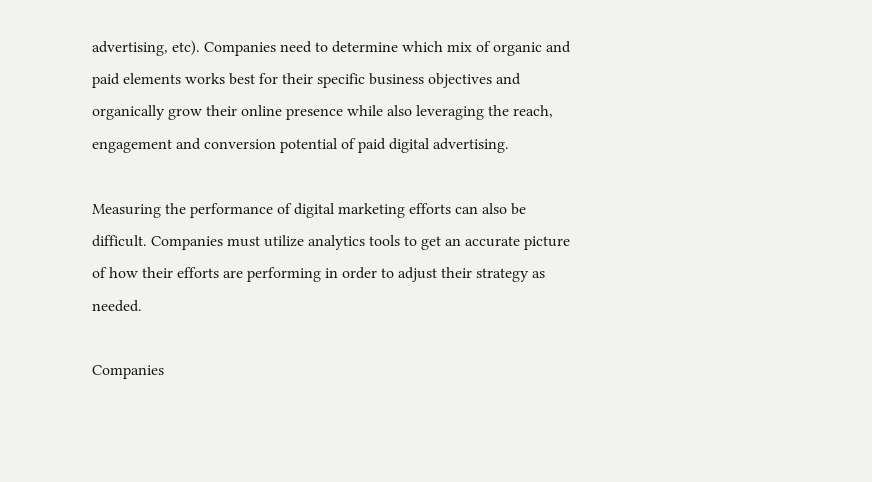advertising, etc). Companies need to determine which mix of organic and paid elements works best for their specific business objectives and organically grow their online presence while also leveraging the reach, engagement and conversion potential of paid digital advertising.

Measuring the performance of digital marketing efforts can also be difficult. Companies must utilize analytics tools to get an accurate picture of how their efforts are performing in order to adjust their strategy as needed.

Companies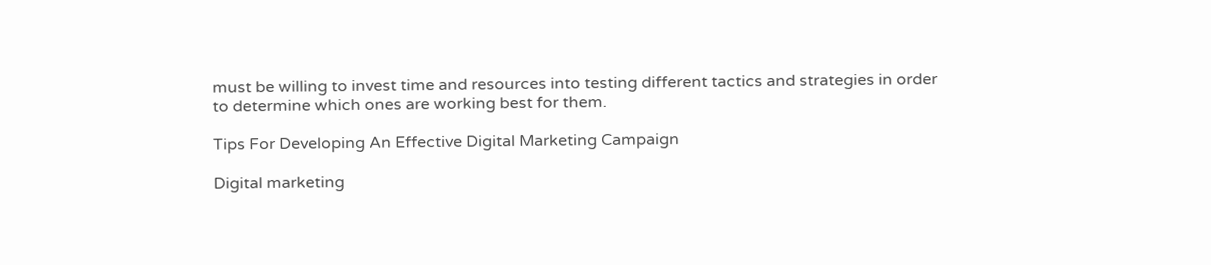must be willing to invest time and resources into testing different tactics and strategies in order to determine which ones are working best for them.

Tips For Developing An Effective Digital Marketing Campaign

Digital marketing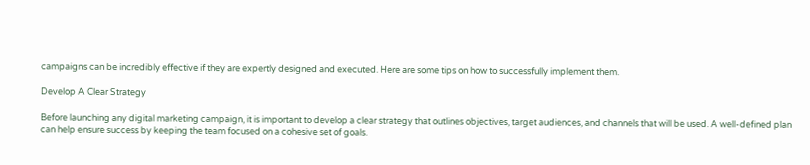campaigns can be incredibly effective if they are expertly designed and executed. Here are some tips on how to successfully implement them.

Develop A Clear Strategy

Before launching any digital marketing campaign, it is important to develop a clear strategy that outlines objectives, target audiences, and channels that will be used. A well-defined plan can help ensure success by keeping the team focused on a cohesive set of goals.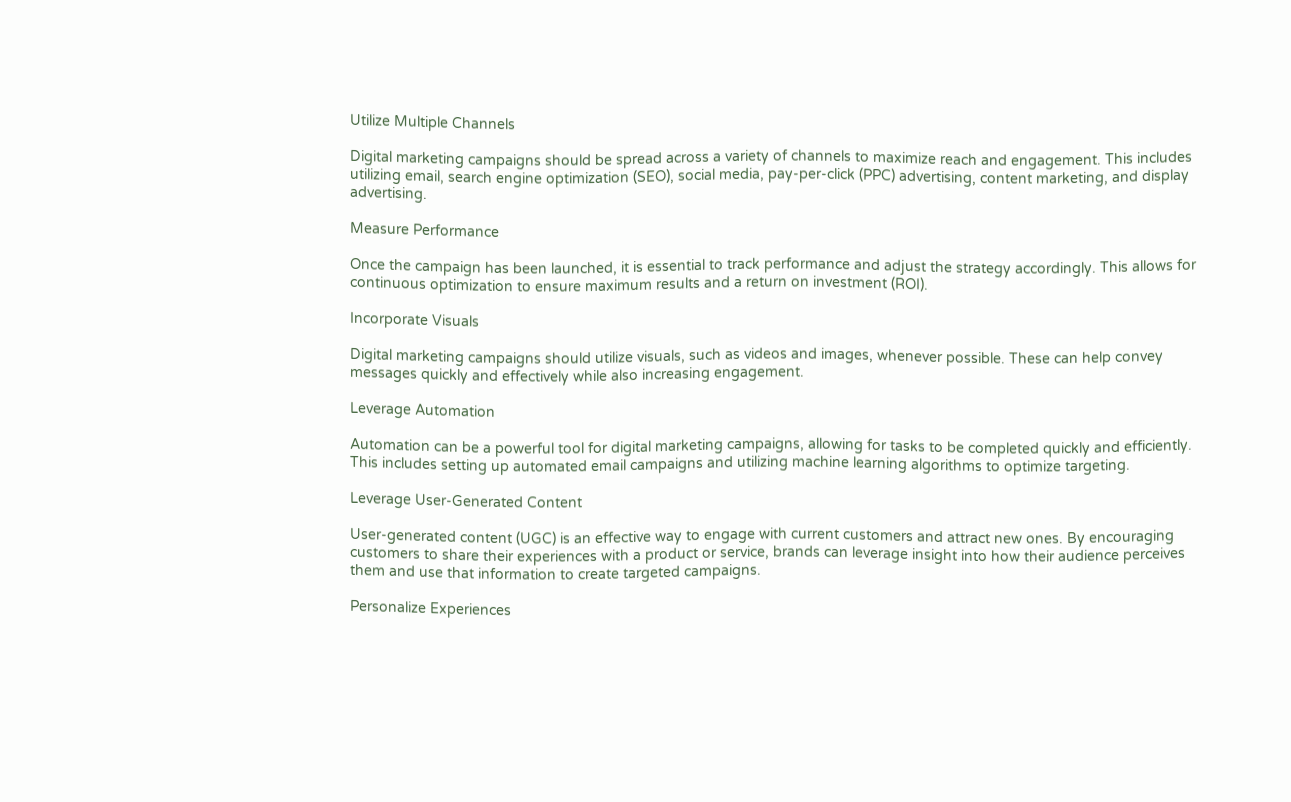Utilize Multiple Channels

Digital marketing campaigns should be spread across a variety of channels to maximize reach and engagement. This includes utilizing email, search engine optimization (SEO), social media, pay-per-click (PPC) advertising, content marketing, and display advertising.

Measure Performance

Once the campaign has been launched, it is essential to track performance and adjust the strategy accordingly. This allows for continuous optimization to ensure maximum results and a return on investment (ROI).

Incorporate Visuals

Digital marketing campaigns should utilize visuals, such as videos and images, whenever possible. These can help convey messages quickly and effectively while also increasing engagement.

Leverage Automation

Automation can be a powerful tool for digital marketing campaigns, allowing for tasks to be completed quickly and efficiently. This includes setting up automated email campaigns and utilizing machine learning algorithms to optimize targeting.

Leverage User-Generated Content

User-generated content (UGC) is an effective way to engage with current customers and attract new ones. By encouraging customers to share their experiences with a product or service, brands can leverage insight into how their audience perceives them and use that information to create targeted campaigns.

Personalize Experiences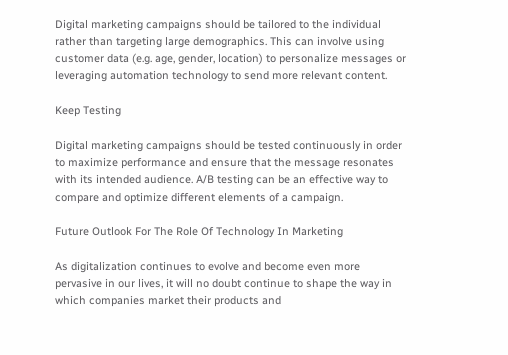Digital marketing campaigns should be tailored to the individual rather than targeting large demographics. This can involve using customer data (e.g. age, gender, location) to personalize messages or leveraging automation technology to send more relevant content.

Keep Testing

Digital marketing campaigns should be tested continuously in order to maximize performance and ensure that the message resonates with its intended audience. A/B testing can be an effective way to compare and optimize different elements of a campaign.

Future Outlook For The Role Of Technology In Marketing

As digitalization continues to evolve and become even more pervasive in our lives, it will no doubt continue to shape the way in which companies market their products and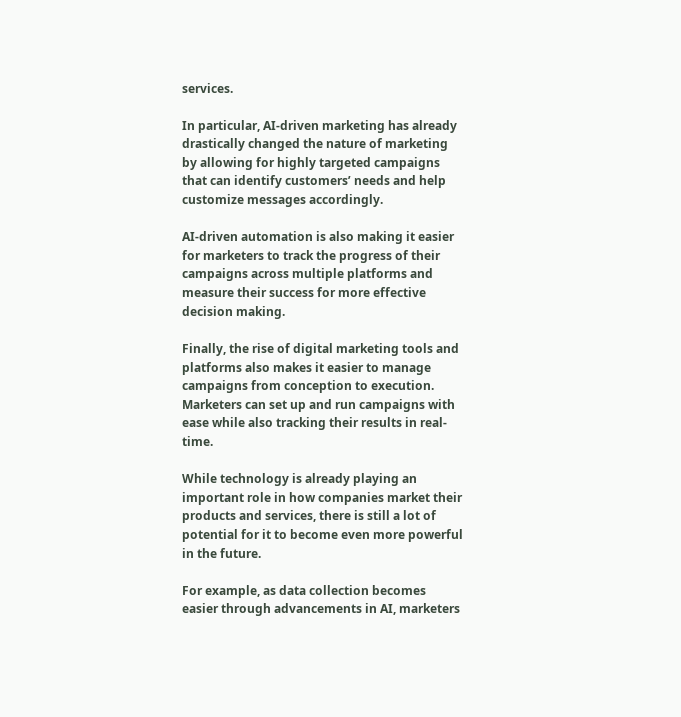services.

In particular, AI-driven marketing has already drastically changed the nature of marketing by allowing for highly targeted campaigns that can identify customers’ needs and help customize messages accordingly.

AI-driven automation is also making it easier for marketers to track the progress of their campaigns across multiple platforms and measure their success for more effective decision making.

Finally, the rise of digital marketing tools and platforms also makes it easier to manage campaigns from conception to execution. Marketers can set up and run campaigns with ease while also tracking their results in real-time.

While technology is already playing an important role in how companies market their products and services, there is still a lot of potential for it to become even more powerful in the future.

For example, as data collection becomes easier through advancements in AI, marketers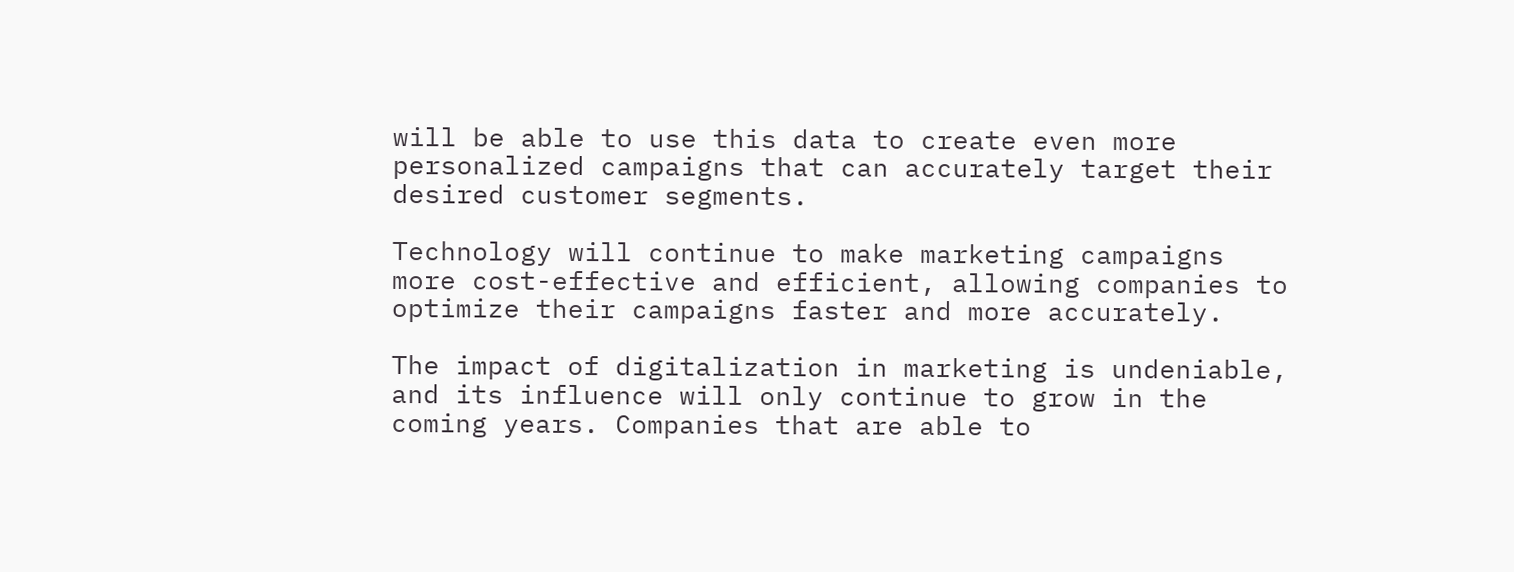will be able to use this data to create even more personalized campaigns that can accurately target their desired customer segments.

Technology will continue to make marketing campaigns more cost-effective and efficient, allowing companies to optimize their campaigns faster and more accurately.

The impact of digitalization in marketing is undeniable, and its influence will only continue to grow in the coming years. Companies that are able to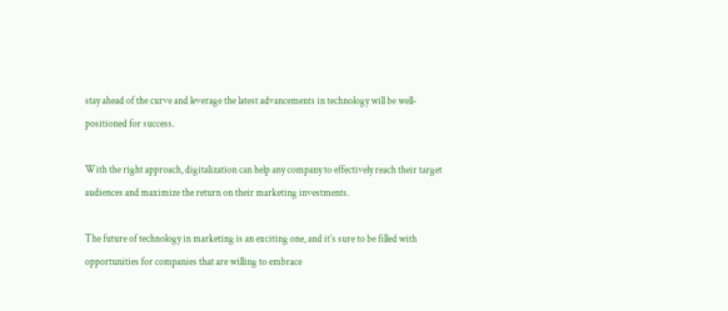stay ahead of the curve and leverage the latest advancements in technology will be well-positioned for success.

With the right approach, digitalization can help any company to effectively reach their target audiences and maximize the return on their marketing investments.

The future of technology in marketing is an exciting one, and it’s sure to be filled with opportunities for companies that are willing to embrace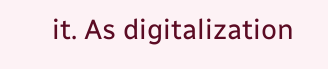it. As digitalization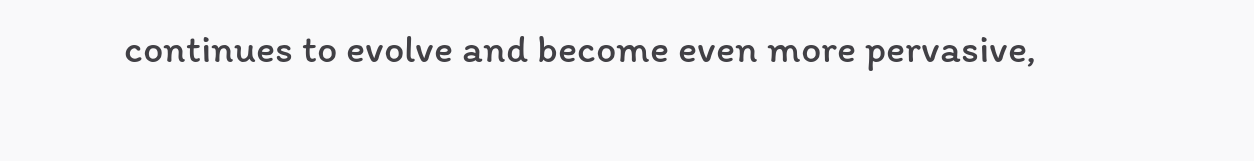continues to evolve and become even more pervasive,